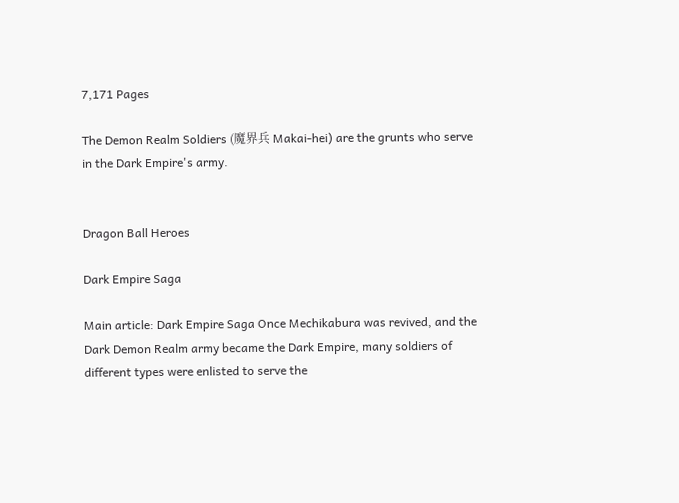7,171 Pages

The Demon Realm Soldiers (魔界兵 Makai-hei) are the grunts who serve in the Dark Empire's army.


Dragon Ball Heroes

Dark Empire Saga

Main article: Dark Empire Saga Once Mechikabura was revived, and the Dark Demon Realm army became the Dark Empire, many soldiers of different types were enlisted to serve the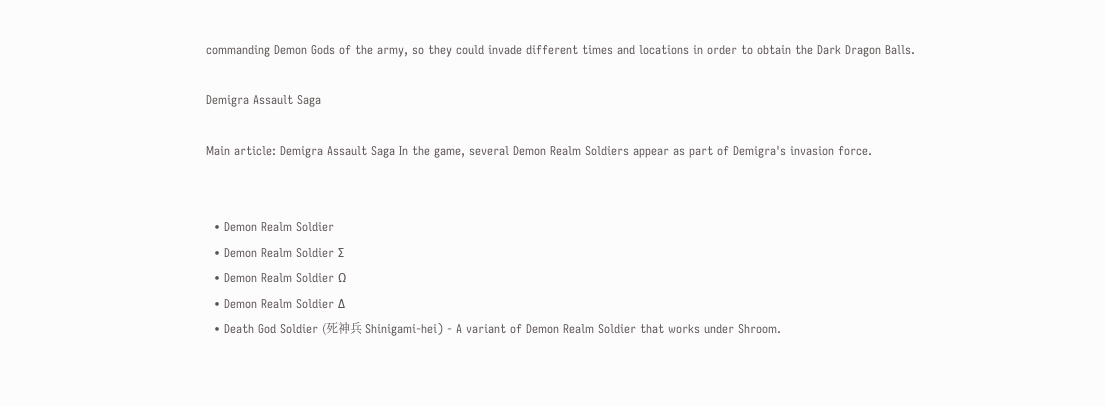commanding Demon Gods of the army, so they could invade different times and locations in order to obtain the Dark Dragon Balls.

Demigra Assault Saga

Main article: Demigra Assault Saga In the game, several Demon Realm Soldiers appear as part of Demigra's invasion force.


  • Demon Realm Soldier
  • Demon Realm Soldier Σ
  • Demon Realm Soldier Ω
  • Demon Realm Soldier Δ
  • Death God Soldier (死神兵 Shinigami-hei) - A variant of Demon Realm Soldier that works under Shroom.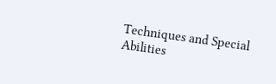Techniques and Special Abilities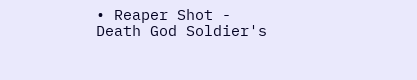• Reaper Shot - Death God Soldier's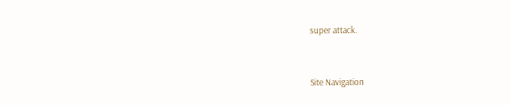super attack.


Site Navigation